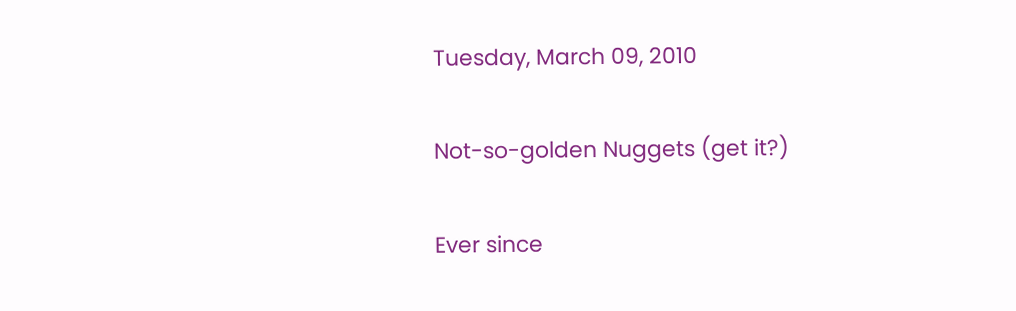Tuesday, March 09, 2010

Not-so-golden Nuggets (get it?)

Ever since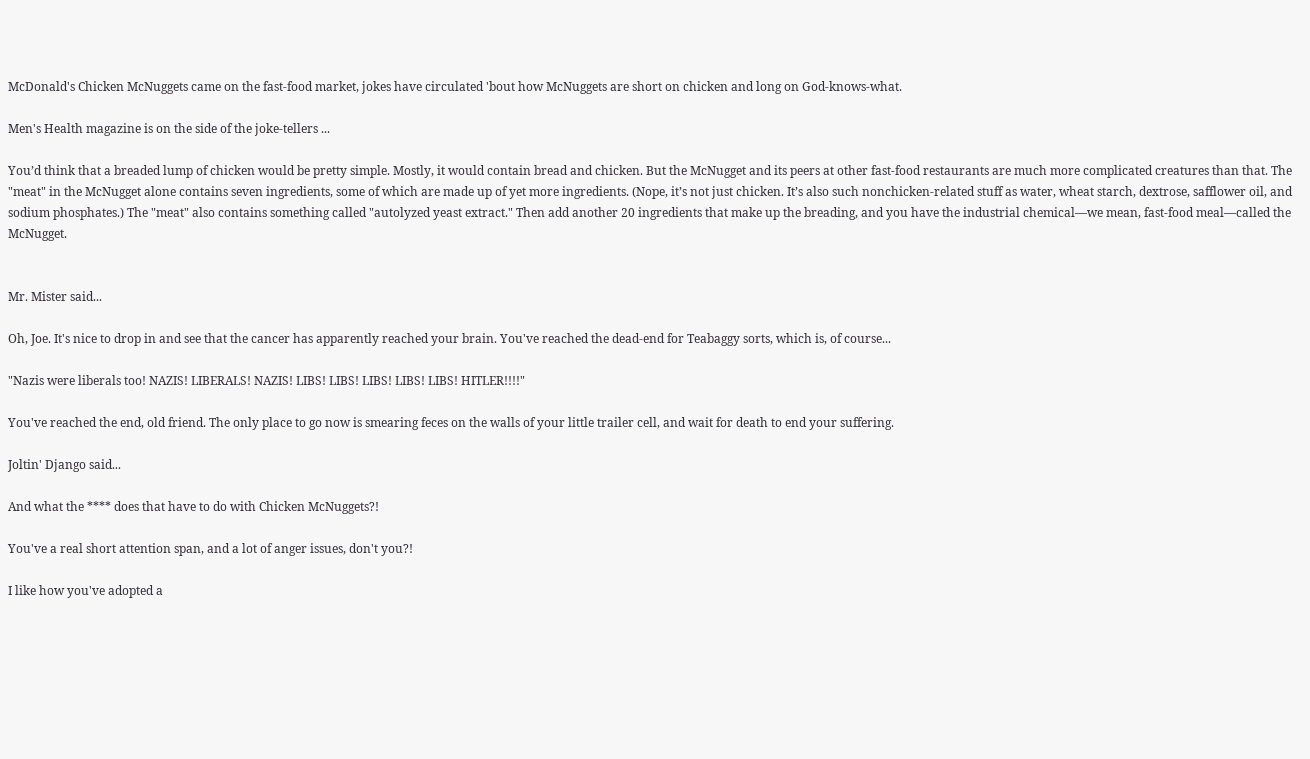McDonald's Chicken McNuggets came on the fast-food market, jokes have circulated 'bout how McNuggets are short on chicken and long on God-knows-what.

Men's Health magazine is on the side of the joke-tellers ...

You’d think that a breaded lump of chicken would be pretty simple. Mostly, it would contain bread and chicken. But the McNugget and its peers at other fast-food restaurants are much more complicated creatures than that. The "meat" in the McNugget alone contains seven ingredients, some of which are made up of yet more ingredients. (Nope, it’s not just chicken. It’s also such nonchicken-related stuff as water, wheat starch, dextrose, safflower oil, and sodium phosphates.) The "meat" also contains something called "autolyzed yeast extract." Then add another 20 ingredients that make up the breading, and you have the industrial chemical—we mean, fast-food meal—called the McNugget.


Mr. Mister said...

Oh, Joe. It's nice to drop in and see that the cancer has apparently reached your brain. You've reached the dead-end for Teabaggy sorts, which is, of course...

"Nazis were liberals too! NAZIS! LIBERALS! NAZIS! LIBS! LIBS! LIBS! LIBS! LIBS! HITLER!!!!"

You've reached the end, old friend. The only place to go now is smearing feces on the walls of your little trailer cell, and wait for death to end your suffering.

Joltin' Django said...

And what the **** does that have to do with Chicken McNuggets?!

You've a real short attention span, and a lot of anger issues, don't you?!

I like how you've adopted a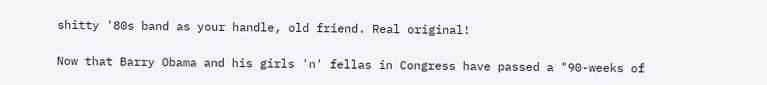shitty '80s band as your handle, old friend. Real original!

Now that Barry Obama and his girls 'n' fellas in Congress have passed a "90-weeks of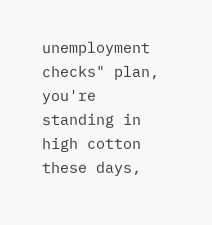unemployment checks" plan, you're standing in high cotton these days,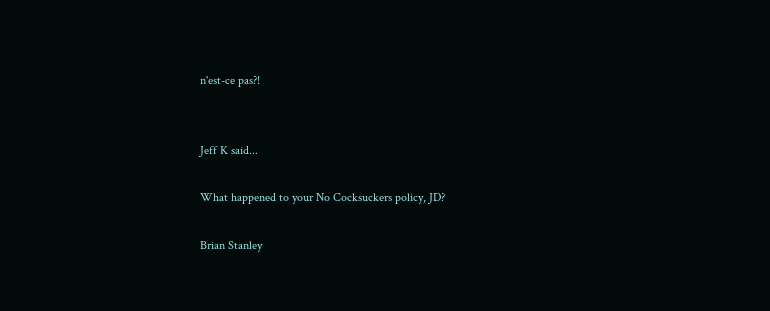n'est-ce pas?!


Jeff K said...

What happened to your No Cocksuckers policy, JD?

Brian Stanley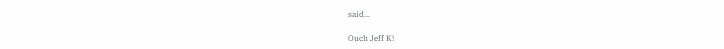said...

Ouch Jeff K!